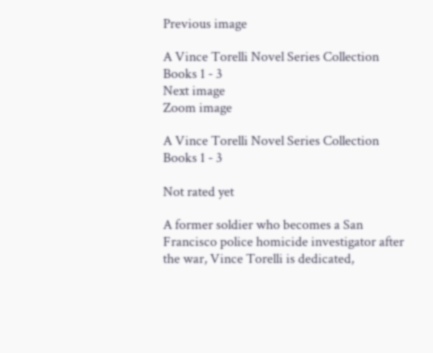Previous image

A Vince Torelli Novel Series Collection Books 1 - 3
Next image
Zoom image

A Vince Torelli Novel Series Collection Books 1 - 3

Not rated yet

A former soldier who becomes a San Francisco police homicide investigator after the war, Vince Torelli is dedicated,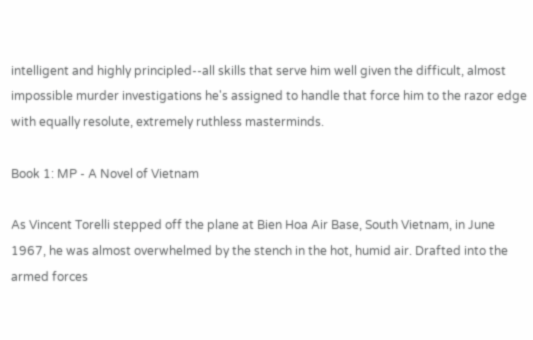intelligent and highly principled--all skills that serve him well given the difficult, almost impossible murder investigations he's assigned to handle that force him to the razor edge with equally resolute, extremely ruthless masterminds.

Book 1: MP - A Novel of Vietnam

As Vincent Torelli stepped off the plane at Bien Hoa Air Base, South Vietnam, in June 1967, he was almost overwhelmed by the stench in the hot, humid air. Drafted into the armed forces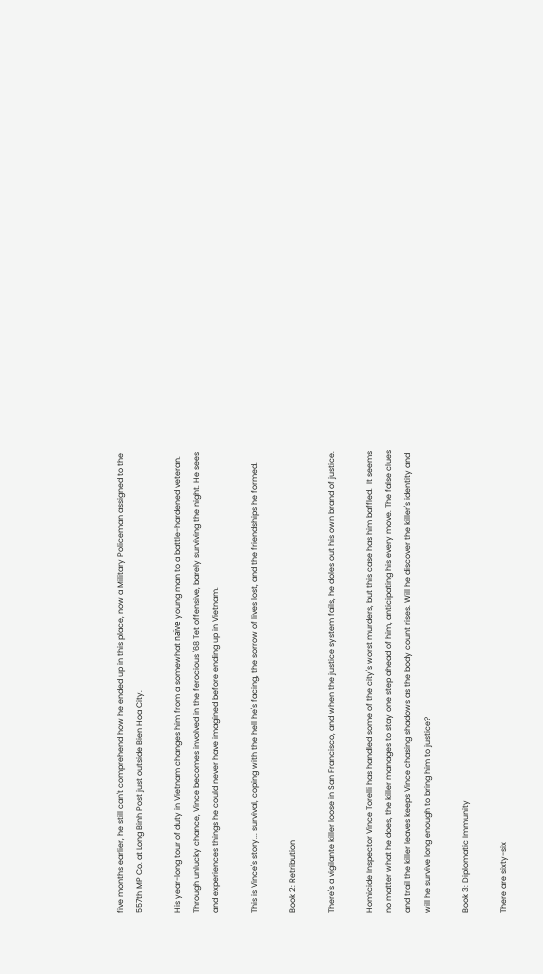five months earlier, he still can't comprehend how he ended up in this place, now a Military Policeman assigned to the 557th MP Co. at Long Binh Post just outside Bien Hoa City.

His year-long tour of duty in Vietnam changes him from a somewhat naïve young man to a battle-hardened veteran. Through unlucky chance, Vince becomes involved in the ferocious '68 Tet offensive, barely surviving the night. He sees and experiences things he could never have imagined before ending up in Vietnam.

This is Vince's story... survival, coping with the hell he's facing, the sorrow of lives lost, and the friendships he formed.

Book 2: Retribution

There's a vigilante killer loose in San Francisco, and when the justice system fails, he doles out his own brand of justice.

Homicide Inspector Vince Torelli has handled some of the city's worst murders, but this case has him baffled.  It seems no matter what he does, the killer manages to stay one step ahead of him, anticipating his every move. The false clues and trail the killer leaves keeps Vince chasing shadows as the body count rises. Will he discover the killer's identity and will he survive long enough to bring him to justice?

Book 3: Diplomatic Immunity

There are sixty-six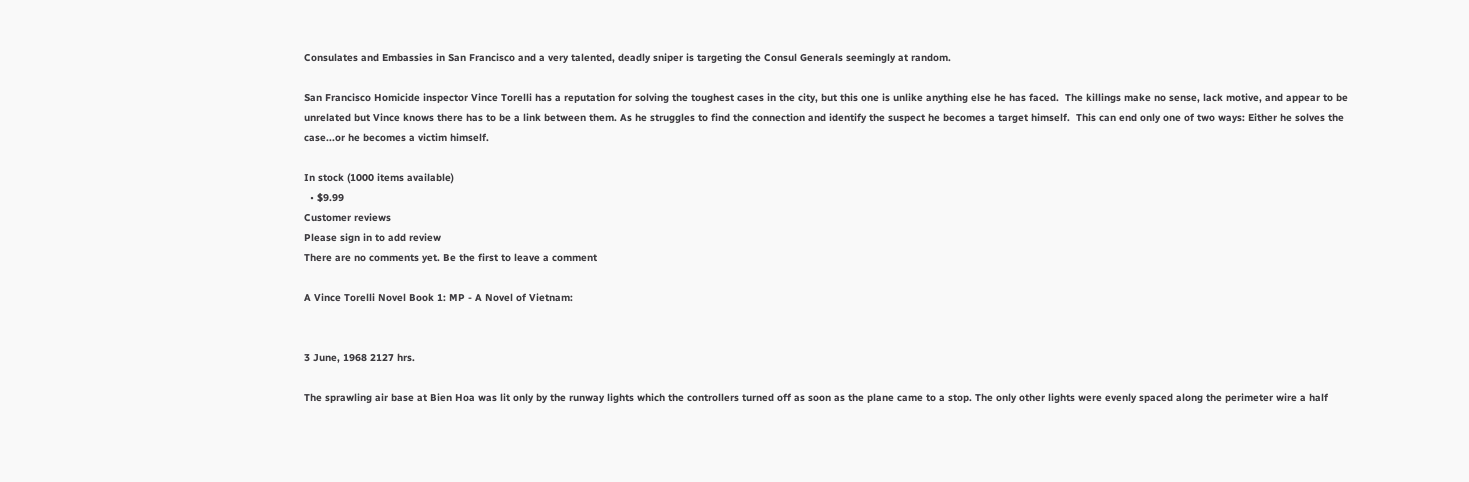Consulates and Embassies in San Francisco and a very talented, deadly sniper is targeting the Consul Generals seemingly at random.

San Francisco Homicide inspector Vince Torelli has a reputation for solving the toughest cases in the city, but this one is unlike anything else he has faced.  The killings make no sense, lack motive, and appear to be unrelated but Vince knows there has to be a link between them. As he struggles to find the connection and identify the suspect he becomes a target himself.  This can end only one of two ways: Either he solves the case...or he becomes a victim himself.

In stock (1000 items available)
  • $9.99
Customer reviews
Please sign in to add review
There are no comments yet. Be the first to leave a comment

A Vince Torelli Novel Book 1: MP - A Novel of Vietnam:


3 June, 1968 2127 hrs.

The sprawling air base at Bien Hoa was lit only by the runway lights which the controllers turned off as soon as the plane came to a stop. The only other lights were evenly spaced along the perimeter wire a half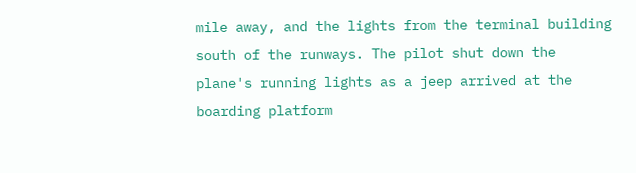mile away, and the lights from the terminal building south of the runways. The pilot shut down the plane's running lights as a jeep arrived at the boarding platform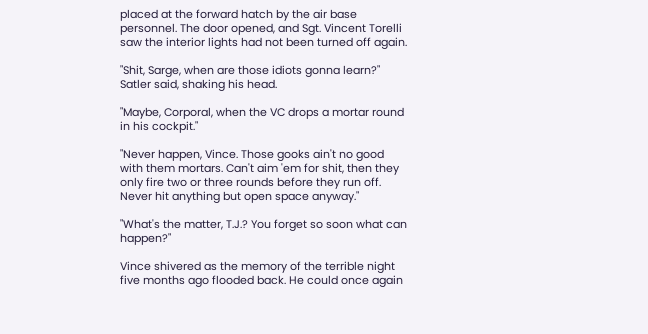placed at the forward hatch by the air base personnel. The door opened, and Sgt. Vincent Torelli saw the interior lights had not been turned off again.

"Shit, Sarge, when are those idiots gonna learn?" Satler said, shaking his head.

"Maybe, Corporal, when the VC drops a mortar round in his cockpit."

"Never happen, Vince. Those gooks ain't no good with them mortars. Can't aim 'em for shit, then they only fire two or three rounds before they run off. Never hit anything but open space anyway."

"What's the matter, T.J.? You forget so soon what can happen?"

Vince shivered as the memory of the terrible night five months ago flooded back. He could once again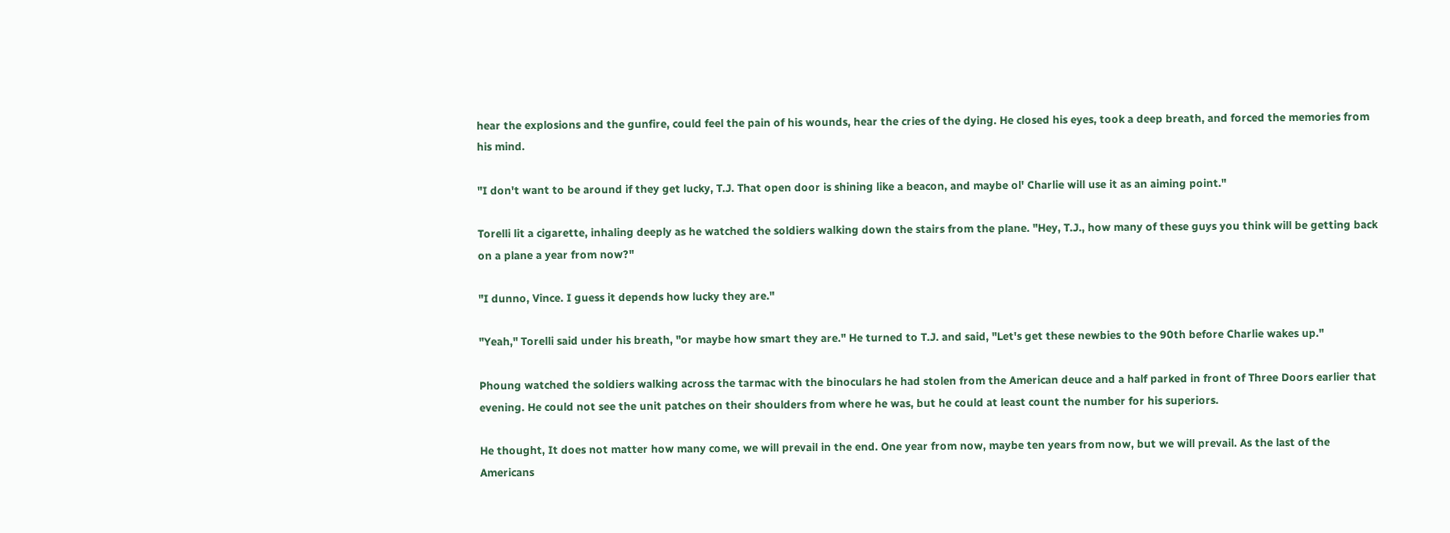hear the explosions and the gunfire, could feel the pain of his wounds, hear the cries of the dying. He closed his eyes, took a deep breath, and forced the memories from his mind.

"I don't want to be around if they get lucky, T.J. That open door is shining like a beacon, and maybe ol' Charlie will use it as an aiming point."

Torelli lit a cigarette, inhaling deeply as he watched the soldiers walking down the stairs from the plane. "Hey, T.J., how many of these guys you think will be getting back on a plane a year from now?"

"I dunno, Vince. I guess it depends how lucky they are."

"Yeah," Torelli said under his breath, "or maybe how smart they are." He turned to T.J. and said, "Let's get these newbies to the 90th before Charlie wakes up."

Phoung watched the soldiers walking across the tarmac with the binoculars he had stolen from the American deuce and a half parked in front of Three Doors earlier that evening. He could not see the unit patches on their shoulders from where he was, but he could at least count the number for his superiors.

He thought, It does not matter how many come, we will prevail in the end. One year from now, maybe ten years from now, but we will prevail. As the last of the Americans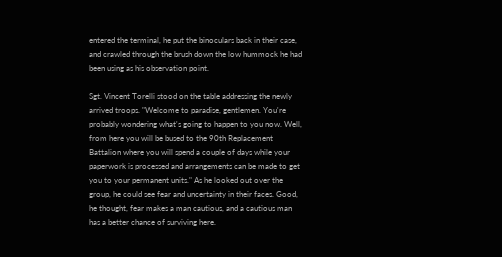entered the terminal, he put the binoculars back in their case, and crawled through the brush down the low hummock he had been using as his observation point.

Sgt. Vincent Torelli stood on the table addressing the newly arrived troops. "Welcome to paradise, gentlemen. You're probably wondering what's going to happen to you now. Well, from here you will be bused to the 90th Replacement Battalion where you will spend a couple of days while your paperwork is processed and arrangements can be made to get you to your permanent units." As he looked out over the group, he could see fear and uncertainty in their faces. Good, he thought, fear makes a man cautious, and a cautious man has a better chance of surviving here.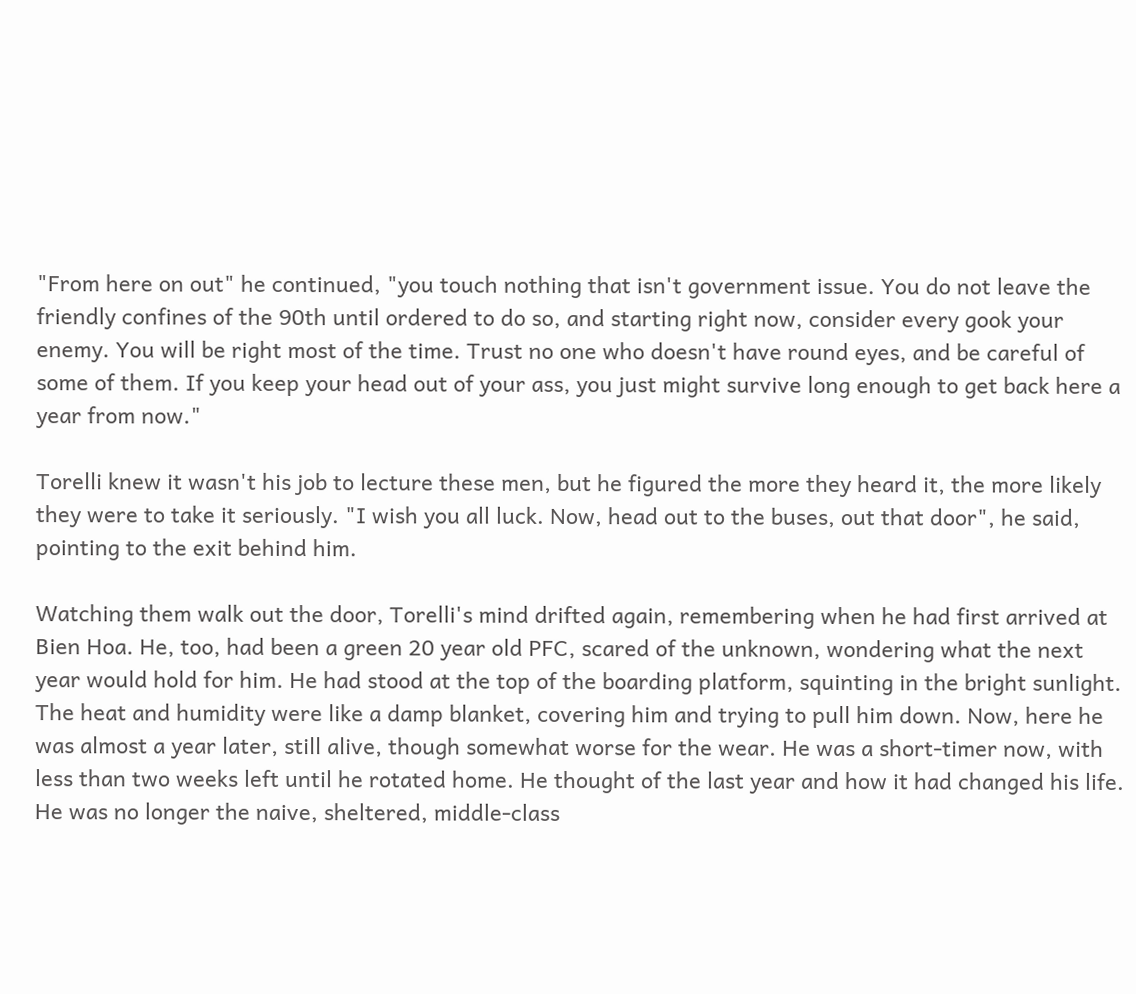"From here on out" he continued, "you touch nothing that isn't government issue. You do not leave the friendly confines of the 90th until ordered to do so, and starting right now, consider every gook your enemy. You will be right most of the time. Trust no one who doesn't have round eyes, and be careful of some of them. If you keep your head out of your ass, you just might survive long enough to get back here a year from now."

Torelli knew it wasn't his job to lecture these men, but he figured the more they heard it, the more likely they were to take it seriously. "I wish you all luck. Now, head out to the buses, out that door", he said, pointing to the exit behind him.

Watching them walk out the door, Torelli's mind drifted again, remembering when he had first arrived at Bien Hoa. He, too, had been a green 20 year old PFC, scared of the unknown, wondering what the next year would hold for him. He had stood at the top of the boarding platform, squinting in the bright sunlight. The heat and humidity were like a damp blanket, covering him and trying to pull him down. Now, here he was almost a year later, still alive, though somewhat worse for the wear. He was a short-timer now, with less than two weeks left until he rotated home. He thought of the last year and how it had changed his life. He was no longer the naive, sheltered, middle-class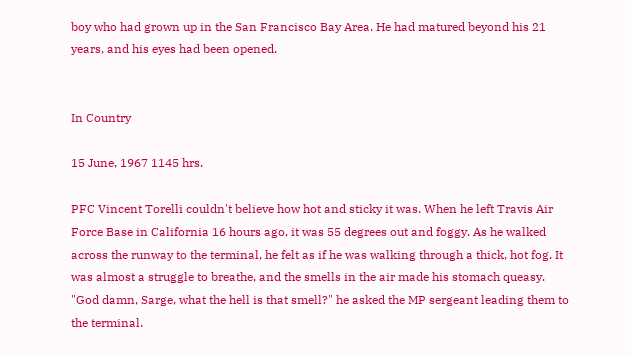boy who had grown up in the San Francisco Bay Area. He had matured beyond his 21 years, and his eyes had been opened.


In Country

15 June, 1967 1145 hrs.

PFC Vincent Torelli couldn't believe how hot and sticky it was. When he left Travis Air Force Base in California 16 hours ago, it was 55 degrees out and foggy. As he walked across the runway to the terminal, he felt as if he was walking through a thick, hot fog. It was almost a struggle to breathe, and the smells in the air made his stomach queasy. "God damn, Sarge, what the hell is that smell?" he asked the MP sergeant leading them to the terminal.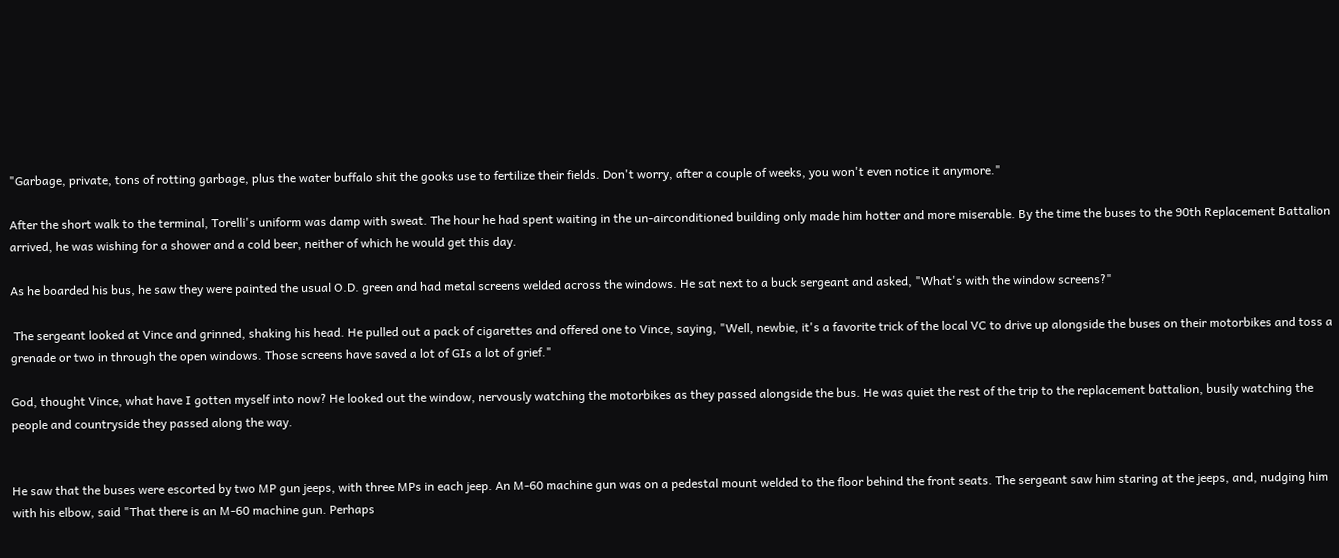"Garbage, private, tons of rotting garbage, plus the water buffalo shit the gooks use to fertilize their fields. Don't worry, after a couple of weeks, you won't even notice it anymore."

After the short walk to the terminal, Torelli's uniform was damp with sweat. The hour he had spent waiting in the un-airconditioned building only made him hotter and more miserable. By the time the buses to the 90th Replacement Battalion arrived, he was wishing for a shower and a cold beer, neither of which he would get this day.

As he boarded his bus, he saw they were painted the usual O.D. green and had metal screens welded across the windows. He sat next to a buck sergeant and asked, "What's with the window screens?"

 The sergeant looked at Vince and grinned, shaking his head. He pulled out a pack of cigarettes and offered one to Vince, saying, "Well, newbie, it's a favorite trick of the local VC to drive up alongside the buses on their motorbikes and toss a grenade or two in through the open windows. Those screens have saved a lot of GIs a lot of grief."

God, thought Vince, what have I gotten myself into now? He looked out the window, nervously watching the motorbikes as they passed alongside the bus. He was quiet the rest of the trip to the replacement battalion, busily watching the people and countryside they passed along the way.


He saw that the buses were escorted by two MP gun jeeps, with three MPs in each jeep. An M-60 machine gun was on a pedestal mount welded to the floor behind the front seats. The sergeant saw him staring at the jeeps, and, nudging him with his elbow, said "That there is an M-60 machine gun. Perhaps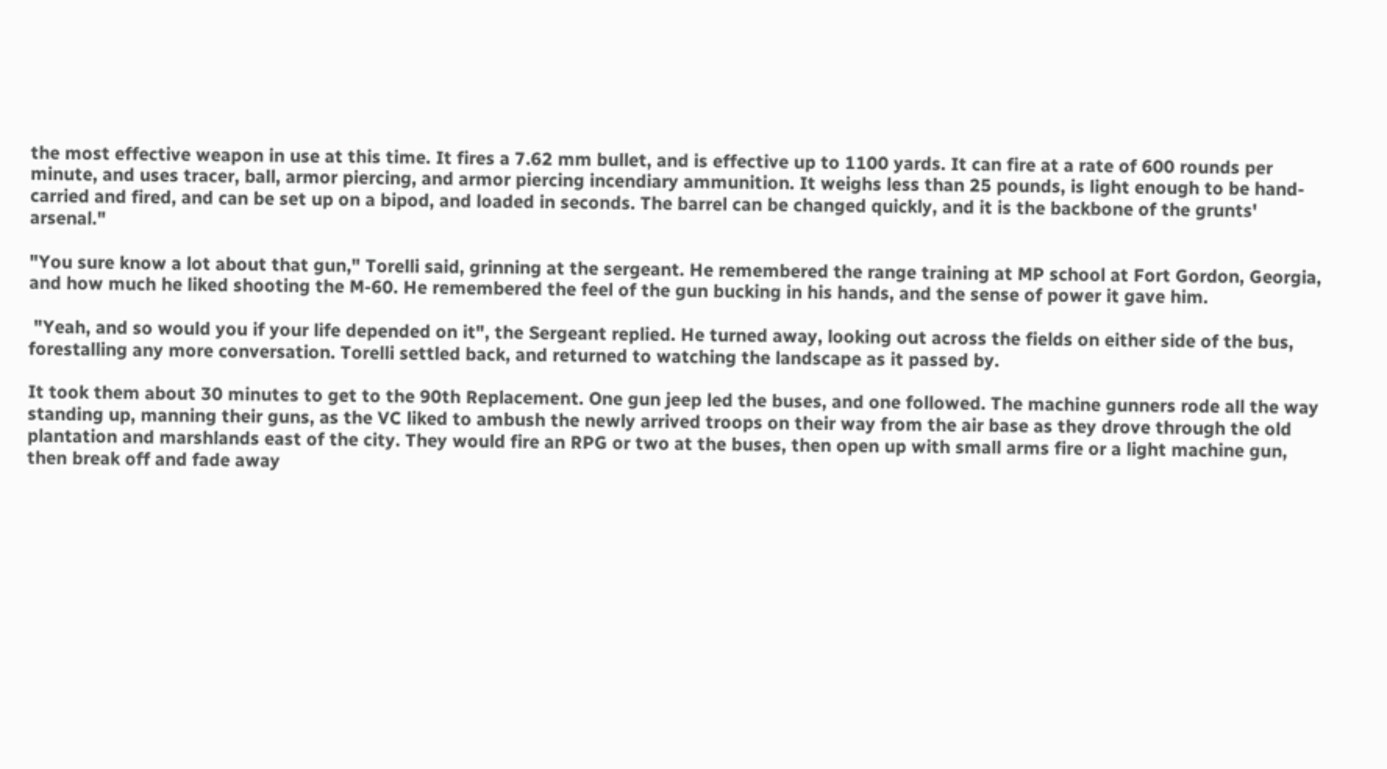the most effective weapon in use at this time. It fires a 7.62 mm bullet, and is effective up to 1100 yards. It can fire at a rate of 600 rounds per minute, and uses tracer, ball, armor piercing, and armor piercing incendiary ammunition. It weighs less than 25 pounds, is light enough to be hand-carried and fired, and can be set up on a bipod, and loaded in seconds. The barrel can be changed quickly, and it is the backbone of the grunts' arsenal."

"You sure know a lot about that gun," Torelli said, grinning at the sergeant. He remembered the range training at MP school at Fort Gordon, Georgia, and how much he liked shooting the M-60. He remembered the feel of the gun bucking in his hands, and the sense of power it gave him.

 "Yeah, and so would you if your life depended on it", the Sergeant replied. He turned away, looking out across the fields on either side of the bus, forestalling any more conversation. Torelli settled back, and returned to watching the landscape as it passed by.

It took them about 30 minutes to get to the 90th Replacement. One gun jeep led the buses, and one followed. The machine gunners rode all the way standing up, manning their guns, as the VC liked to ambush the newly arrived troops on their way from the air base as they drove through the old plantation and marshlands east of the city. They would fire an RPG or two at the buses, then open up with small arms fire or a light machine gun, then break off and fade away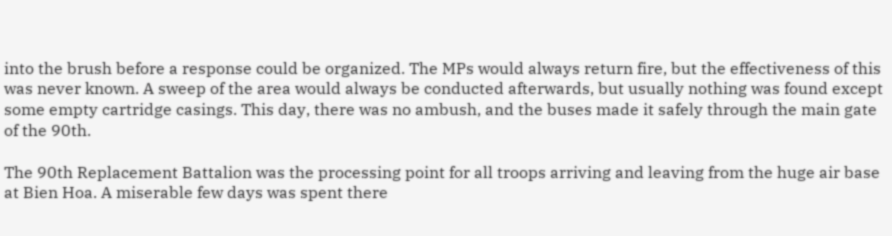into the brush before a response could be organized. The MPs would always return fire, but the effectiveness of this was never known. A sweep of the area would always be conducted afterwards, but usually nothing was found except some empty cartridge casings. This day, there was no ambush, and the buses made it safely through the main gate of the 90th.

The 90th Replacement Battalion was the processing point for all troops arriving and leaving from the huge air base at Bien Hoa. A miserable few days was spent there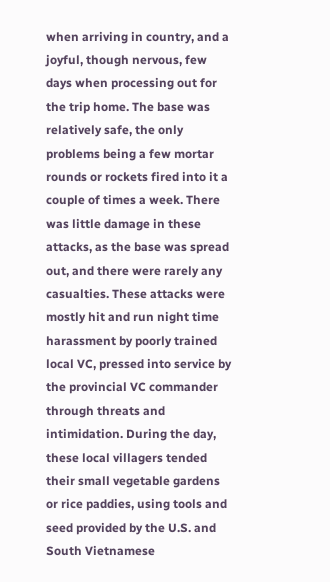when arriving in country, and a joyful, though nervous, few days when processing out for the trip home. The base was relatively safe, the only problems being a few mortar rounds or rockets fired into it a couple of times a week. There was little damage in these attacks, as the base was spread out, and there were rarely any casualties. These attacks were mostly hit and run night time harassment by poorly trained local VC, pressed into service by the provincial VC commander through threats and intimidation. During the day, these local villagers tended their small vegetable gardens or rice paddies, using tools and seed provided by the U.S. and South Vietnamese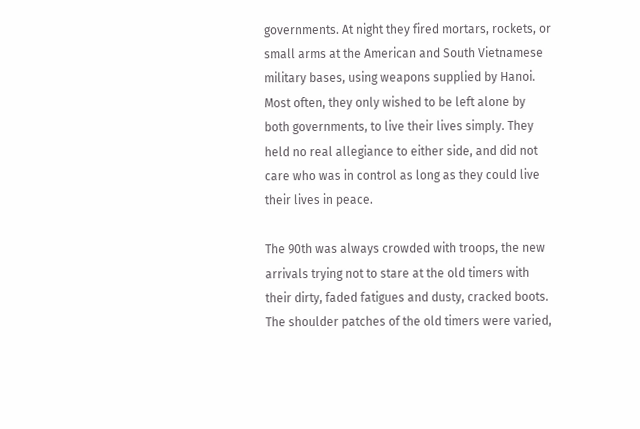governments. At night they fired mortars, rockets, or small arms at the American and South Vietnamese military bases, using weapons supplied by Hanoi. Most often, they only wished to be left alone by both governments, to live their lives simply. They held no real allegiance to either side, and did not care who was in control as long as they could live their lives in peace.

The 90th was always crowded with troops, the new arrivals trying not to stare at the old timers with their dirty, faded fatigues and dusty, cracked boots. The shoulder patches of the old timers were varied,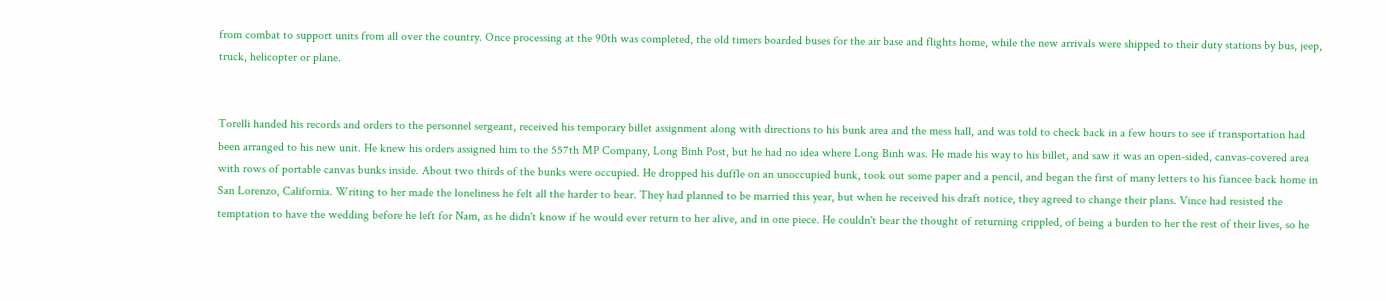from combat to support units from all over the country. Once processing at the 90th was completed, the old timers boarded buses for the air base and flights home, while the new arrivals were shipped to their duty stations by bus, jeep, truck, helicopter or plane.


Torelli handed his records and orders to the personnel sergeant, received his temporary billet assignment along with directions to his bunk area and the mess hall, and was told to check back in a few hours to see if transportation had been arranged to his new unit. He knew his orders assigned him to the 557th MP Company, Long Binh Post, but he had no idea where Long Binh was. He made his way to his billet, and saw it was an open-sided, canvas-covered area with rows of portable canvas bunks inside. About two thirds of the bunks were occupied. He dropped his duffle on an unoccupied bunk, took out some paper and a pencil, and began the first of many letters to his fiancee back home in San Lorenzo, California. Writing to her made the loneliness he felt all the harder to bear. They had planned to be married this year, but when he received his draft notice, they agreed to change their plans. Vince had resisted the temptation to have the wedding before he left for Nam, as he didn't know if he would ever return to her alive, and in one piece. He couldn't bear the thought of returning crippled, of being a burden to her the rest of their lives, so he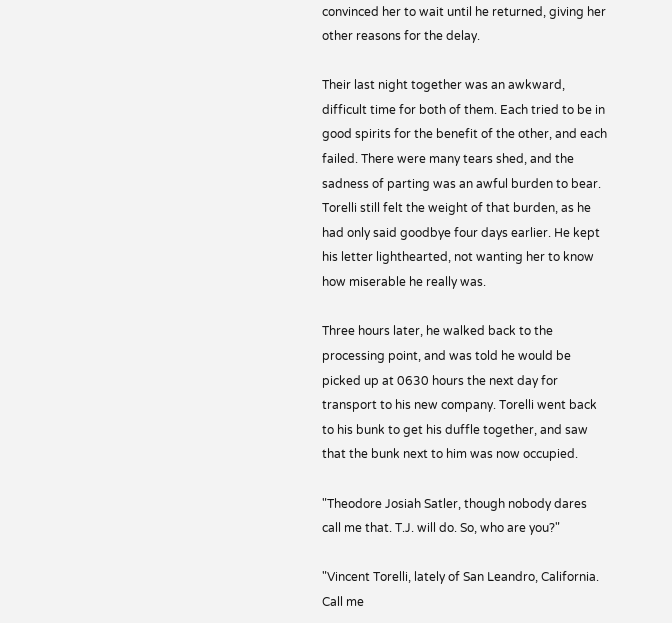convinced her to wait until he returned, giving her other reasons for the delay.

Their last night together was an awkward, difficult time for both of them. Each tried to be in good spirits for the benefit of the other, and each failed. There were many tears shed, and the sadness of parting was an awful burden to bear. Torelli still felt the weight of that burden, as he had only said goodbye four days earlier. He kept his letter lighthearted, not wanting her to know how miserable he really was.

Three hours later, he walked back to the processing point, and was told he would be picked up at 0630 hours the next day for transport to his new company. Torelli went back to his bunk to get his duffle together, and saw that the bunk next to him was now occupied.

"Theodore Josiah Satler, though nobody dares call me that. T.J. will do. So, who are you?"

"Vincent Torelli, lately of San Leandro, California. Call me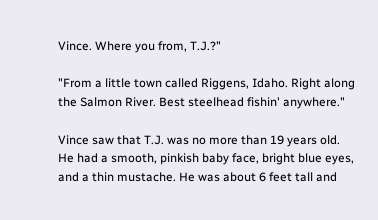Vince. Where you from, T.J.?"

"From a little town called Riggens, Idaho. Right along the Salmon River. Best steelhead fishin' anywhere."

Vince saw that T.J. was no more than 19 years old. He had a smooth, pinkish baby face, bright blue eyes, and a thin mustache. He was about 6 feet tall and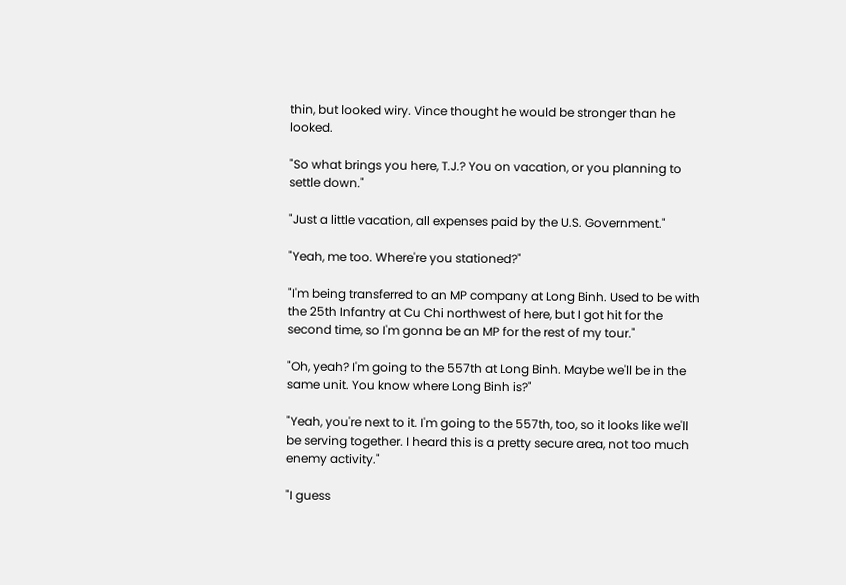thin, but looked wiry. Vince thought he would be stronger than he looked.

"So what brings you here, T.J.? You on vacation, or you planning to settle down."

"Just a little vacation, all expenses paid by the U.S. Government."

"Yeah, me too. Where're you stationed?"

"I'm being transferred to an MP company at Long Binh. Used to be with the 25th Infantry at Cu Chi northwest of here, but I got hit for the second time, so I'm gonna be an MP for the rest of my tour."

"Oh, yeah? I'm going to the 557th at Long Binh. Maybe we'll be in the same unit. You know where Long Binh is?"

"Yeah, you're next to it. I'm going to the 557th, too, so it looks like we'll be serving together. I heard this is a pretty secure area, not too much enemy activity."

"I guess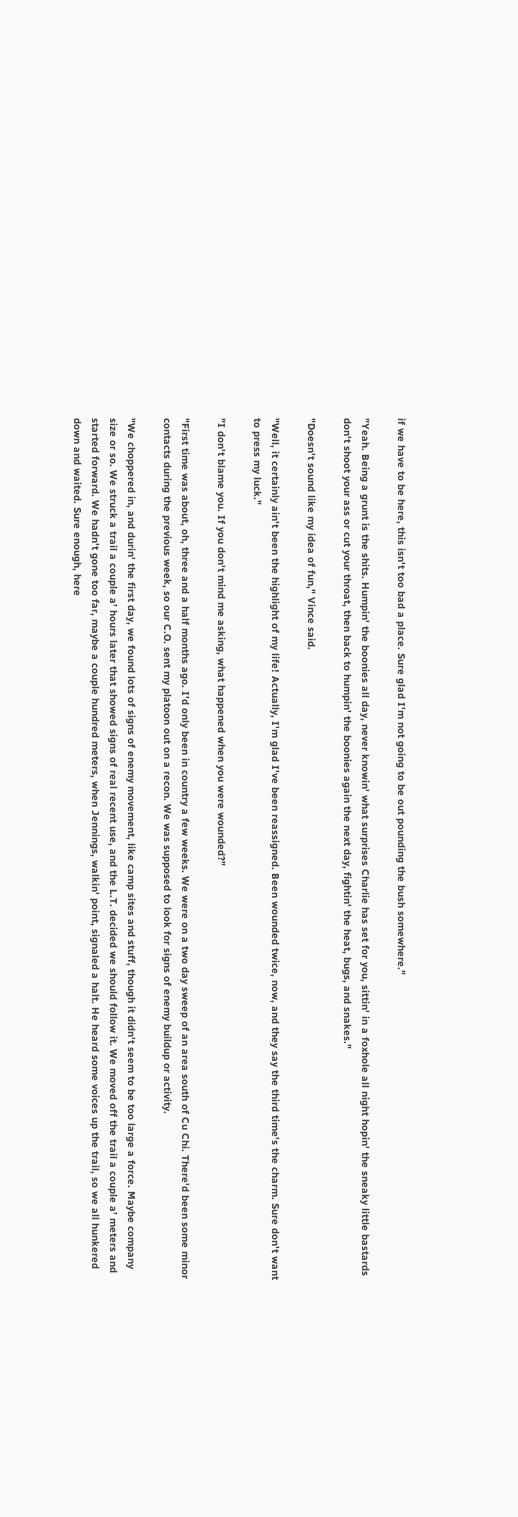if we have to be here, this isn't too bad a place. Sure glad I'm not going to be out pounding the bush somewhere."

"Yeah. Being a grunt is the shits. Humpin' the boonies all day, never knowin' what surprises Charlie has set for you, sittin' in a foxhole all night hopin' the sneaky little bastards don't shoot your ass or cut your throat, then back to humpin' the boonies again the next day, fightin' the heat, bugs, and snakes."

"Doesn't sound like my idea of fun," Vince said.

"Well, it certainly ain't been the highlight of my life! Actually, I'm glad I've been reassigned. Been wounded twice, now, and they say the third time's the charm. Sure don't want to press my luck."

"I don't blame you. If you don't mind me asking, what happened when you were wounded?"

"First time was about, oh, three and a half months ago. I'd only been in country a few weeks. We were on a two day sweep of an area south of Cu Chi. There'd been some minor contacts during the previous week, so our C.O. sent my platoon out on a recon. We was supposed to look for signs of enemy buildup or activity.

"We choppered in, and durin' the first day, we found lots of signs of enemy movement, like camp sites and stuff, though it didn't seem to be too large a force. Maybe company size or so. We struck a trail a couple a' hours later that showed signs of real recent use, and the L.T. decided we should follow it. We moved off the trail a couple a' meters and started forward. We hadn't gone too far, maybe a couple hundred meters, when Jennings, walkin' point, signaled a halt. He heard some voices up the trail, so we all hunkered down and waited. Sure enough, here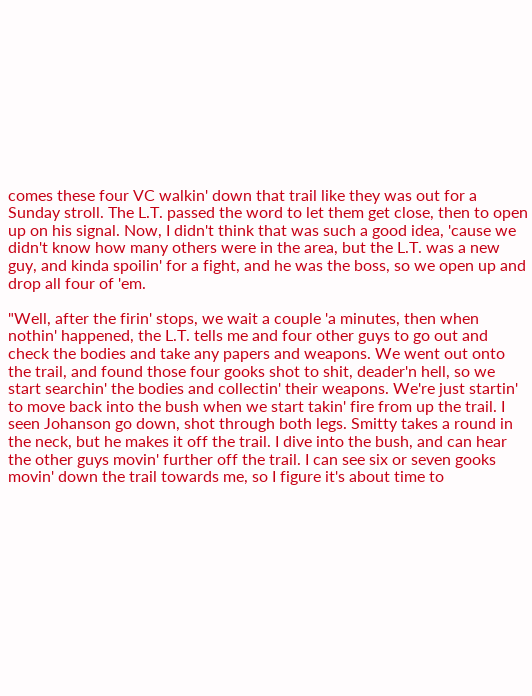comes these four VC walkin' down that trail like they was out for a Sunday stroll. The L.T. passed the word to let them get close, then to open up on his signal. Now, I didn't think that was such a good idea, 'cause we didn't know how many others were in the area, but the L.T. was a new guy, and kinda spoilin' for a fight, and he was the boss, so we open up and drop all four of 'em.

"Well, after the firin' stops, we wait a couple 'a minutes, then when nothin' happened, the L.T. tells me and four other guys to go out and check the bodies and take any papers and weapons. We went out onto the trail, and found those four gooks shot to shit, deader'n hell, so we start searchin' the bodies and collectin' their weapons. We're just startin' to move back into the bush when we start takin' fire from up the trail. I seen Johanson go down, shot through both legs. Smitty takes a round in the neck, but he makes it off the trail. I dive into the bush, and can hear the other guys movin' further off the trail. I can see six or seven gooks movin' down the trail towards me, so I figure it's about time to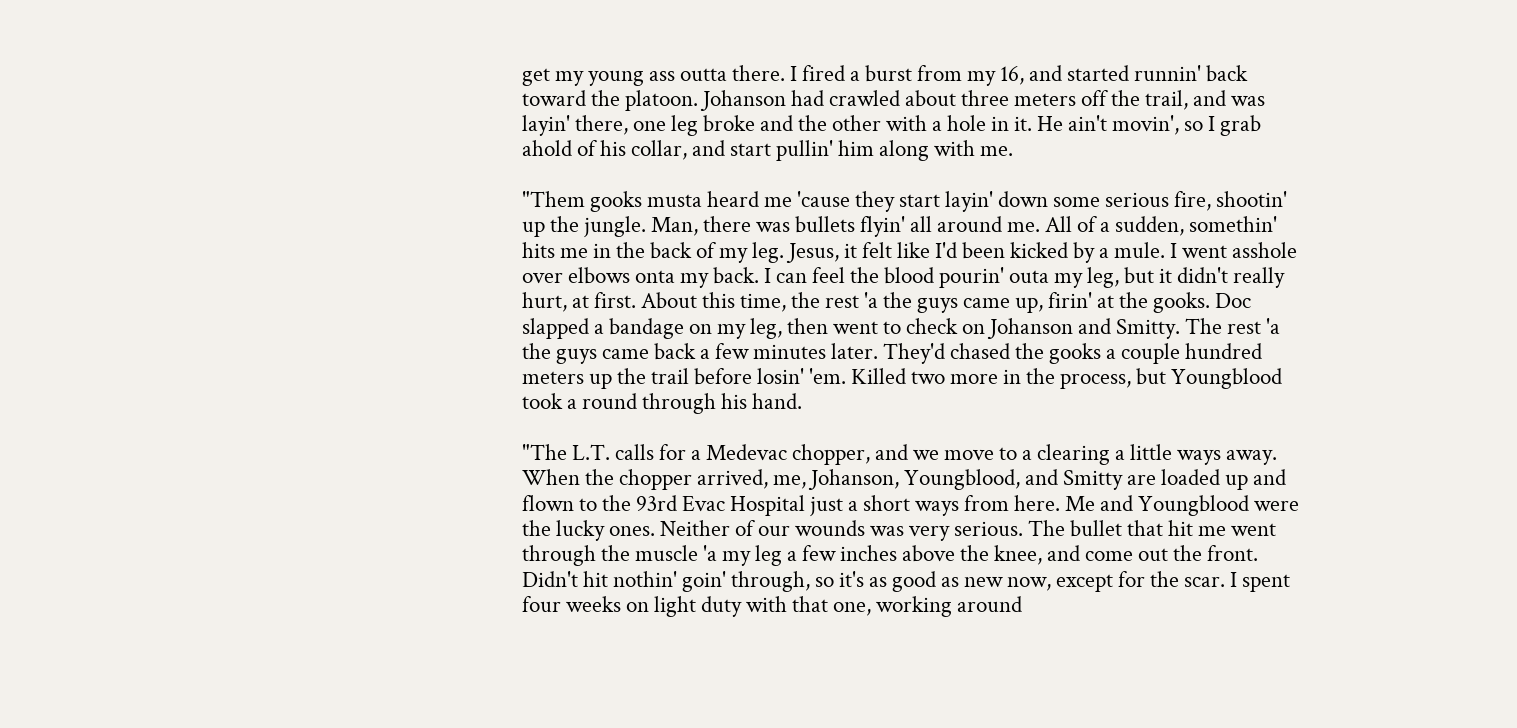get my young ass outta there. I fired a burst from my 16, and started runnin' back toward the platoon. Johanson had crawled about three meters off the trail, and was layin' there, one leg broke and the other with a hole in it. He ain't movin', so I grab ahold of his collar, and start pullin' him along with me.

"Them gooks musta heard me 'cause they start layin' down some serious fire, shootin' up the jungle. Man, there was bullets flyin' all around me. All of a sudden, somethin' hits me in the back of my leg. Jesus, it felt like I'd been kicked by a mule. I went asshole over elbows onta my back. I can feel the blood pourin' outa my leg, but it didn't really hurt, at first. About this time, the rest 'a the guys came up, firin' at the gooks. Doc slapped a bandage on my leg, then went to check on Johanson and Smitty. The rest 'a the guys came back a few minutes later. They'd chased the gooks a couple hundred meters up the trail before losin' 'em. Killed two more in the process, but Youngblood took a round through his hand.

"The L.T. calls for a Medevac chopper, and we move to a clearing a little ways away. When the chopper arrived, me, Johanson, Youngblood, and Smitty are loaded up and flown to the 93rd Evac Hospital just a short ways from here. Me and Youngblood were the lucky ones. Neither of our wounds was very serious. The bullet that hit me went through the muscle 'a my leg a few inches above the knee, and come out the front. Didn't hit nothin' goin' through, so it's as good as new now, except for the scar. I spent four weeks on light duty with that one, working around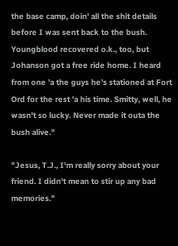the base camp, doin' all the shit details before I was sent back to the bush. Youngblood recovered o.k., too, but Johanson got a free ride home. I heard from one 'a the guys he's stationed at Fort Ord for the rest 'a his time. Smitty, well, he wasn't so lucky. Never made it outa the bush alive."

"Jesus, T.J., I'm really sorry about your friend. I didn't mean to stir up any bad memories."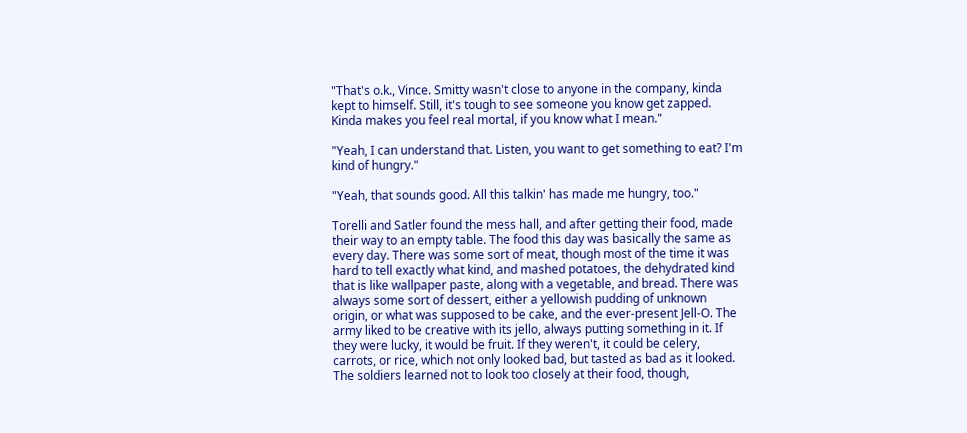"That's o.k., Vince. Smitty wasn't close to anyone in the company, kinda kept to himself. Still, it's tough to see someone you know get zapped. Kinda makes you feel real mortal, if you know what I mean."

"Yeah, I can understand that. Listen, you want to get something to eat? I'm kind of hungry."

"Yeah, that sounds good. All this talkin' has made me hungry, too."

Torelli and Satler found the mess hall, and after getting their food, made their way to an empty table. The food this day was basically the same as every day. There was some sort of meat, though most of the time it was hard to tell exactly what kind, and mashed potatoes, the dehydrated kind that is like wallpaper paste, along with a vegetable, and bread. There was always some sort of dessert, either a yellowish pudding of unknown origin, or what was supposed to be cake, and the ever-present Jell-O. The army liked to be creative with its jello, always putting something in it. If they were lucky, it would be fruit. If they weren't, it could be celery, carrots, or rice, which not only looked bad, but tasted as bad as it looked. The soldiers learned not to look too closely at their food, though,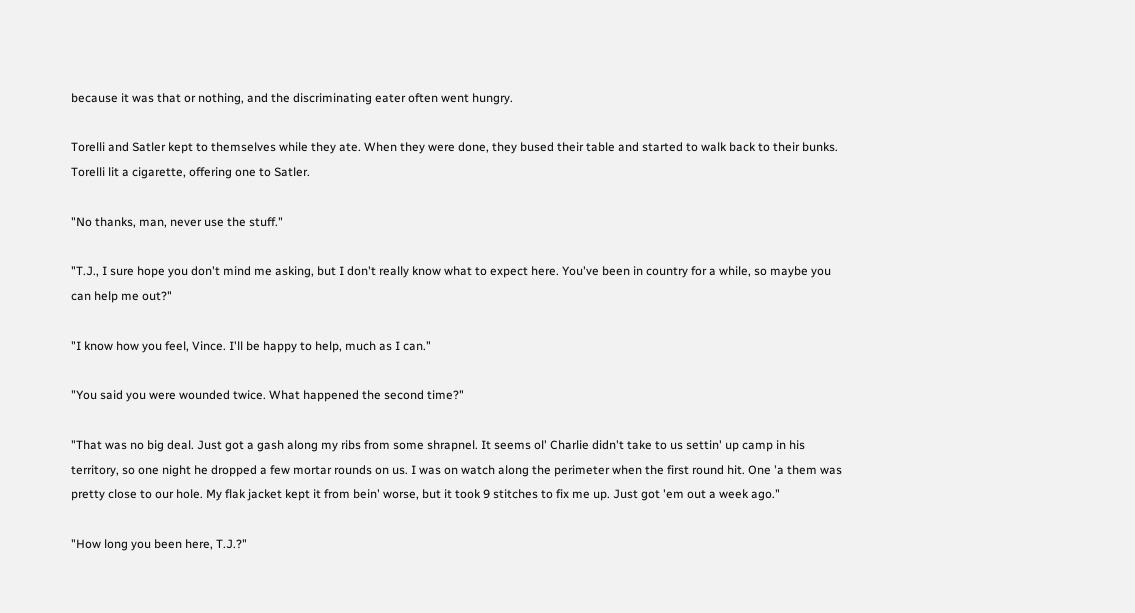because it was that or nothing, and the discriminating eater often went hungry.

Torelli and Satler kept to themselves while they ate. When they were done, they bused their table and started to walk back to their bunks. Torelli lit a cigarette, offering one to Satler.

"No thanks, man, never use the stuff."

"T.J., I sure hope you don't mind me asking, but I don't really know what to expect here. You've been in country for a while, so maybe you can help me out?"

"I know how you feel, Vince. I'll be happy to help, much as I can."

"You said you were wounded twice. What happened the second time?"

"That was no big deal. Just got a gash along my ribs from some shrapnel. It seems ol' Charlie didn't take to us settin' up camp in his territory, so one night he dropped a few mortar rounds on us. I was on watch along the perimeter when the first round hit. One 'a them was pretty close to our hole. My flak jacket kept it from bein' worse, but it took 9 stitches to fix me up. Just got 'em out a week ago."

"How long you been here, T.J.?"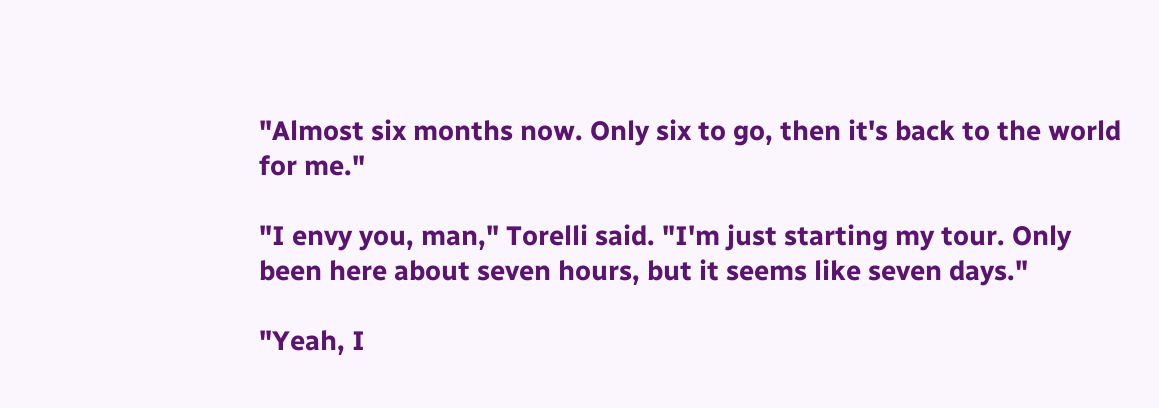"Almost six months now. Only six to go, then it's back to the world for me."

"I envy you, man," Torelli said. "I'm just starting my tour. Only been here about seven hours, but it seems like seven days."

"Yeah, I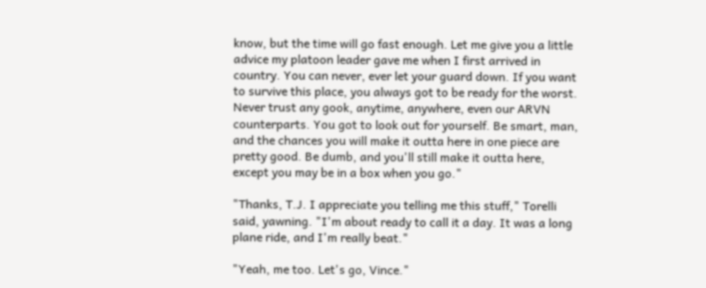know, but the time will go fast enough. Let me give you a little advice my platoon leader gave me when I first arrived in country. You can never, ever let your guard down. If you want to survive this place, you always got to be ready for the worst. Never trust any gook, anytime, anywhere, even our ARVN counterparts. You got to look out for yourself. Be smart, man, and the chances you will make it outta here in one piece are pretty good. Be dumb, and you'll still make it outta here, except you may be in a box when you go."

"Thanks, T.J. I appreciate you telling me this stuff," Torelli said, yawning. "I'm about ready to call it a day. It was a long plane ride, and I'm really beat."

"Yeah, me too. Let's go, Vince."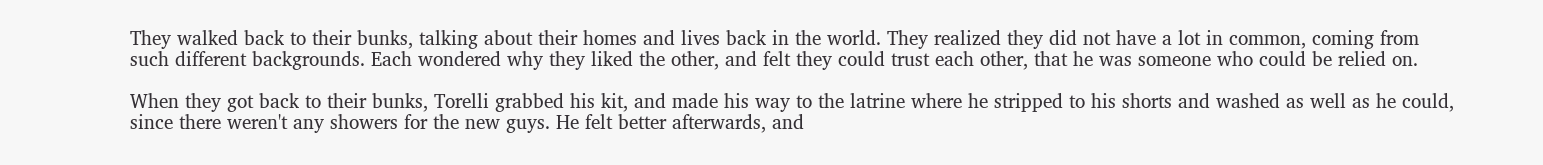They walked back to their bunks, talking about their homes and lives back in the world. They realized they did not have a lot in common, coming from such different backgrounds. Each wondered why they liked the other, and felt they could trust each other, that he was someone who could be relied on.

When they got back to their bunks, Torelli grabbed his kit, and made his way to the latrine where he stripped to his shorts and washed as well as he could, since there weren't any showers for the new guys. He felt better afterwards, and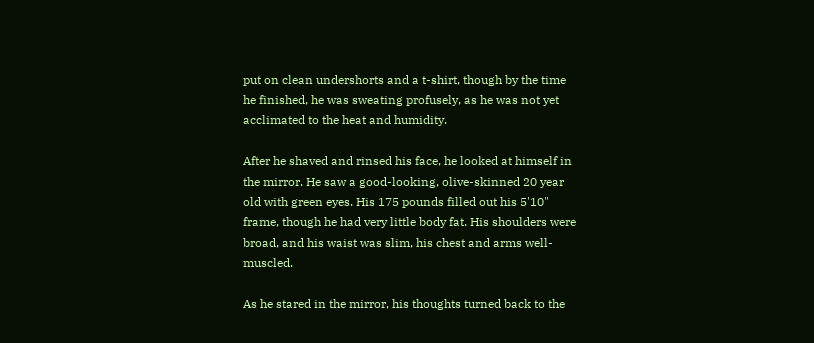put on clean undershorts and a t-shirt, though by the time he finished, he was sweating profusely, as he was not yet acclimated to the heat and humidity.

After he shaved and rinsed his face, he looked at himself in the mirror. He saw a good-looking, olive-skinned 20 year old with green eyes. His 175 pounds filled out his 5'10" frame, though he had very little body fat. His shoulders were broad, and his waist was slim, his chest and arms well-muscled.

As he stared in the mirror, his thoughts turned back to the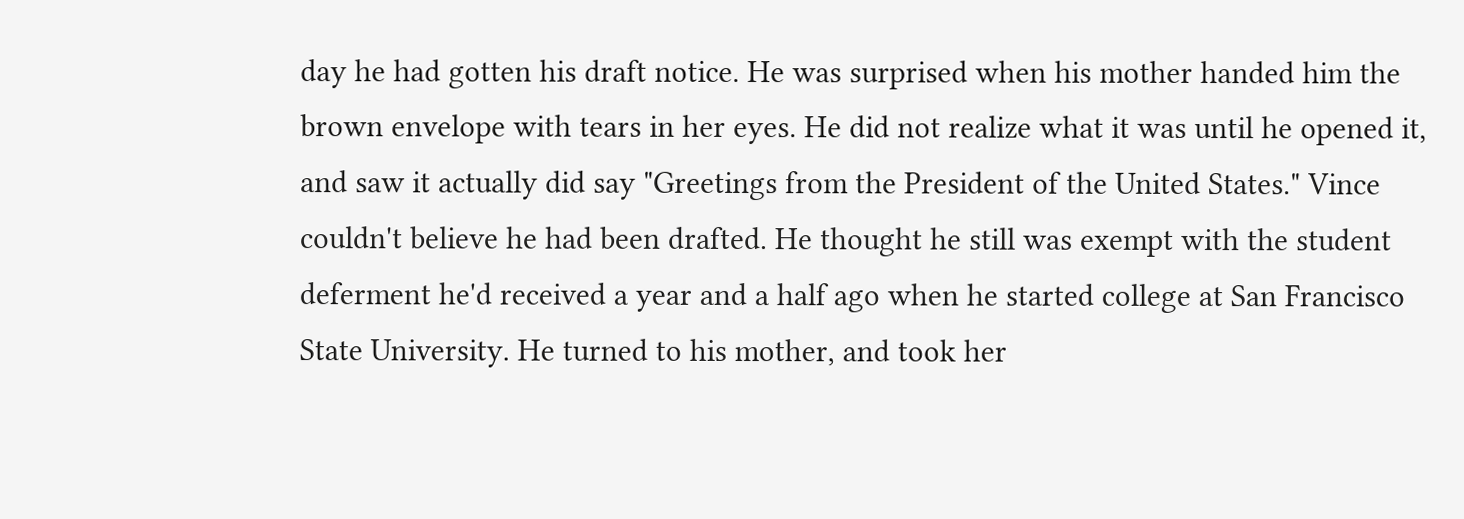day he had gotten his draft notice. He was surprised when his mother handed him the brown envelope with tears in her eyes. He did not realize what it was until he opened it, and saw it actually did say "Greetings from the President of the United States." Vince couldn't believe he had been drafted. He thought he still was exempt with the student deferment he'd received a year and a half ago when he started college at San Francisco State University. He turned to his mother, and took her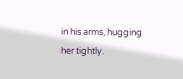in his arms, hugging her tightly.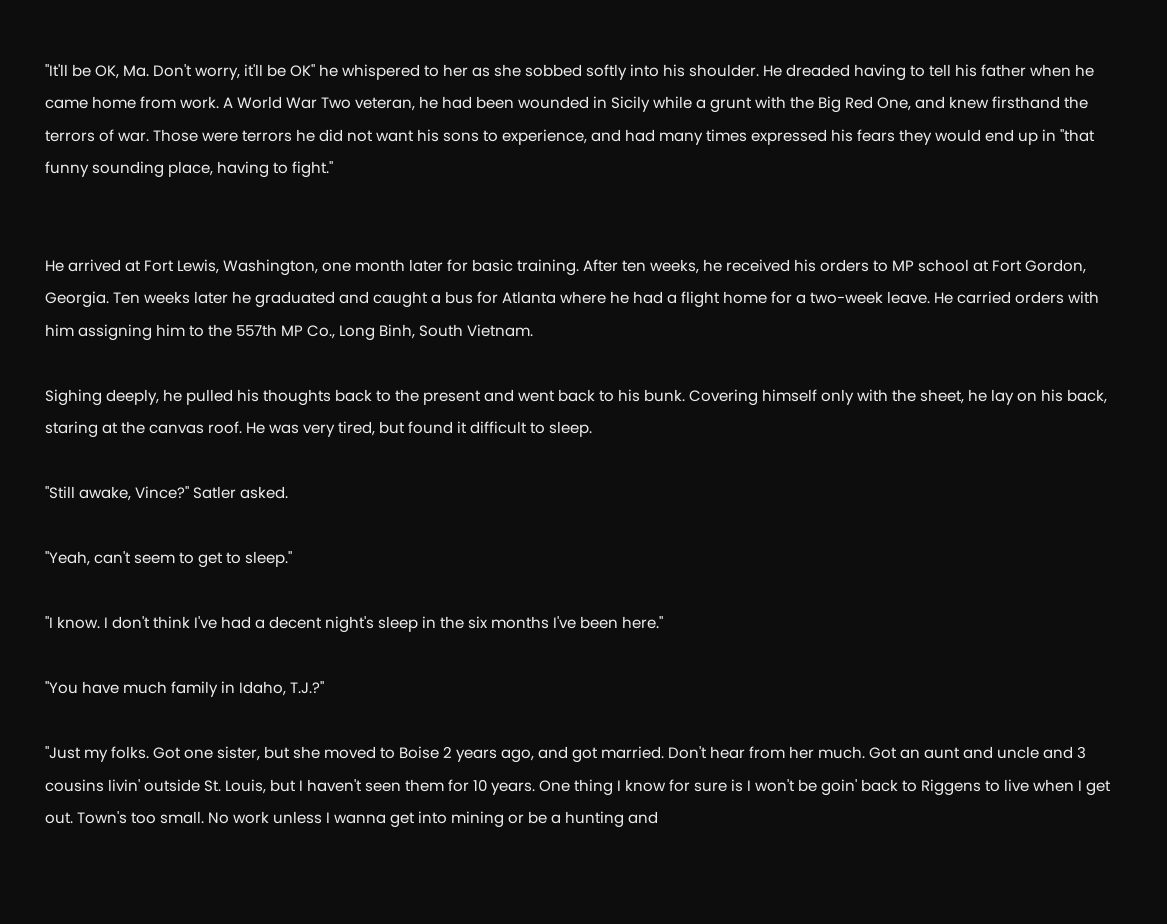"It'll be OK, Ma. Don't worry, it'll be OK" he whispered to her as she sobbed softly into his shoulder. He dreaded having to tell his father when he came home from work. A World War Two veteran, he had been wounded in Sicily while a grunt with the Big Red One, and knew firsthand the terrors of war. Those were terrors he did not want his sons to experience, and had many times expressed his fears they would end up in "that funny sounding place, having to fight."


He arrived at Fort Lewis, Washington, one month later for basic training. After ten weeks, he received his orders to MP school at Fort Gordon, Georgia. Ten weeks later he graduated and caught a bus for Atlanta where he had a flight home for a two-week leave. He carried orders with him assigning him to the 557th MP Co., Long Binh, South Vietnam.

Sighing deeply, he pulled his thoughts back to the present and went back to his bunk. Covering himself only with the sheet, he lay on his back, staring at the canvas roof. He was very tired, but found it difficult to sleep.

"Still awake, Vince?" Satler asked.

"Yeah, can't seem to get to sleep."

"I know. I don't think I've had a decent night's sleep in the six months I've been here."

"You have much family in Idaho, T.J.?"

"Just my folks. Got one sister, but she moved to Boise 2 years ago, and got married. Don't hear from her much. Got an aunt and uncle and 3 cousins livin' outside St. Louis, but I haven't seen them for 10 years. One thing I know for sure is I won't be goin' back to Riggens to live when I get out. Town's too small. No work unless I wanna get into mining or be a hunting and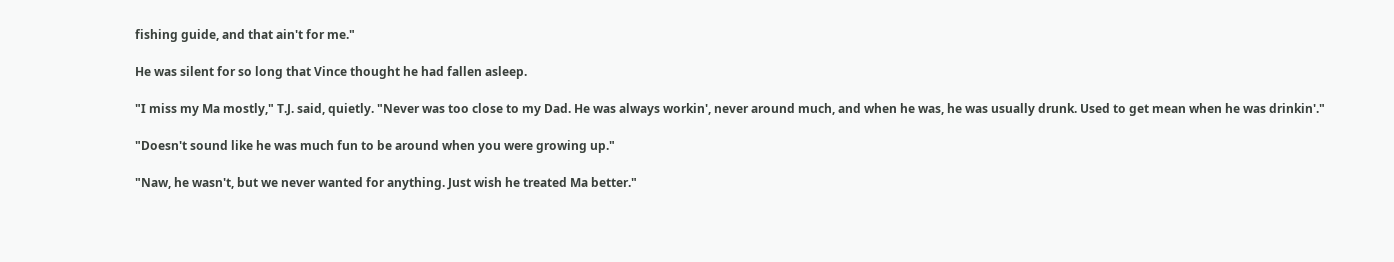fishing guide, and that ain't for me."

He was silent for so long that Vince thought he had fallen asleep.

"I miss my Ma mostly," T.J. said, quietly. "Never was too close to my Dad. He was always workin', never around much, and when he was, he was usually drunk. Used to get mean when he was drinkin'."

"Doesn't sound like he was much fun to be around when you were growing up."

"Naw, he wasn't, but we never wanted for anything. Just wish he treated Ma better."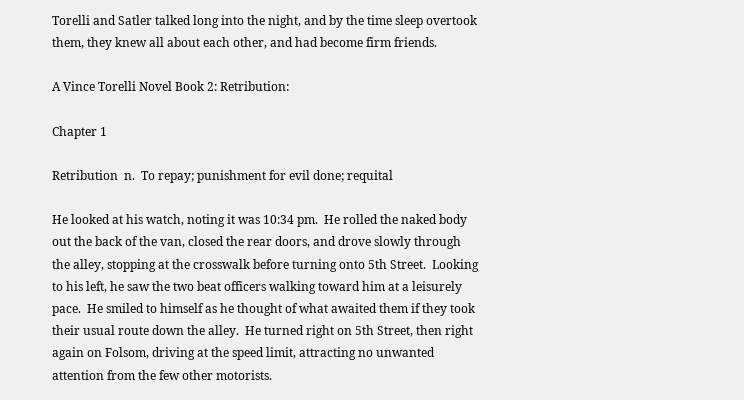Torelli and Satler talked long into the night, and by the time sleep overtook them, they knew all about each other, and had become firm friends.

A Vince Torelli Novel Book 2: Retribution:

Chapter 1

Retribution  n.  To repay; punishment for evil done; requital

He looked at his watch, noting it was 10:34 pm.  He rolled the naked body out the back of the van, closed the rear doors, and drove slowly through the alley, stopping at the crosswalk before turning onto 5th Street.  Looking to his left, he saw the two beat officers walking toward him at a leisurely pace.  He smiled to himself as he thought of what awaited them if they took their usual route down the alley.  He turned right on 5th Street, then right again on Folsom, driving at the speed limit, attracting no unwanted attention from the few other motorists.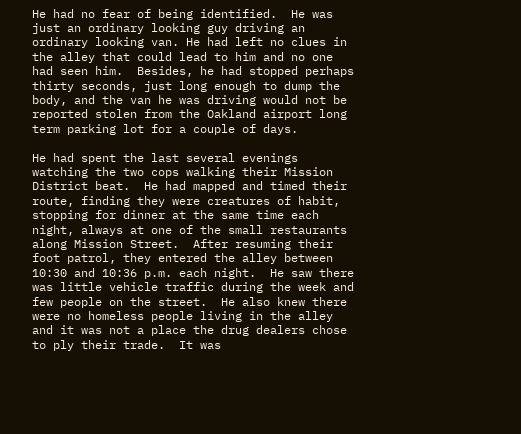He had no fear of being identified.  He was just an ordinary looking guy driving an ordinary looking van. He had left no clues in the alley that could lead to him and no one had seen him.  Besides, he had stopped perhaps thirty seconds, just long enough to dump the body, and the van he was driving would not be reported stolen from the Oakland airport long term parking lot for a couple of days.

He had spent the last several evenings watching the two cops walking their Mission District beat.  He had mapped and timed their route, finding they were creatures of habit, stopping for dinner at the same time each night, always at one of the small restaurants along Mission Street.  After resuming their foot patrol, they entered the alley between 10:30 and 10:36 p.m. each night.  He saw there was little vehicle traffic during the week and few people on the street.  He also knew there were no homeless people living in the alley and it was not a place the drug dealers chose to ply their trade.  It was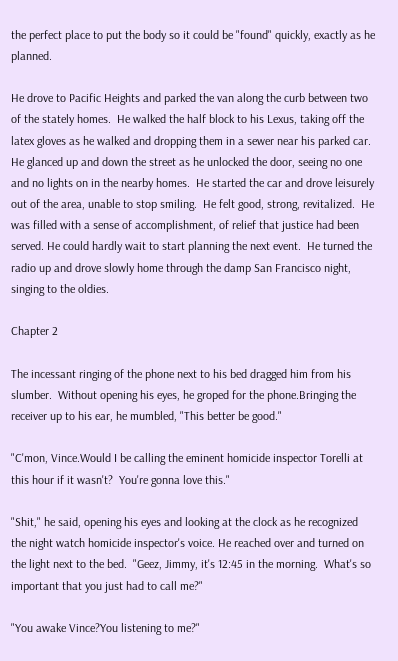the perfect place to put the body so it could be "found" quickly, exactly as he planned.

He drove to Pacific Heights and parked the van along the curb between two of the stately homes.  He walked the half block to his Lexus, taking off the latex gloves as he walked and dropping them in a sewer near his parked car. He glanced up and down the street as he unlocked the door, seeing no one and no lights on in the nearby homes.  He started the car and drove leisurely out of the area, unable to stop smiling.  He felt good, strong, revitalized.  He was filled with a sense of accomplishment, of relief that justice had been served. He could hardly wait to start planning the next event.  He turned the radio up and drove slowly home through the damp San Francisco night, singing to the oldies.

Chapter 2

The incessant ringing of the phone next to his bed dragged him from his slumber.  Without opening his eyes, he groped for the phone.Bringing the receiver up to his ear, he mumbled, "This better be good."

"C'mon, Vince.Would I be calling the eminent homicide inspector Torelli at this hour if it wasn't?  You're gonna love this."

"Shit," he said, opening his eyes and looking at the clock as he recognized the night watch homicide inspector's voice. He reached over and turned on the light next to the bed.  "Geez, Jimmy, it's 12:45 in the morning.  What's so important that you just had to call me?"

"You awake Vince?You listening to me?"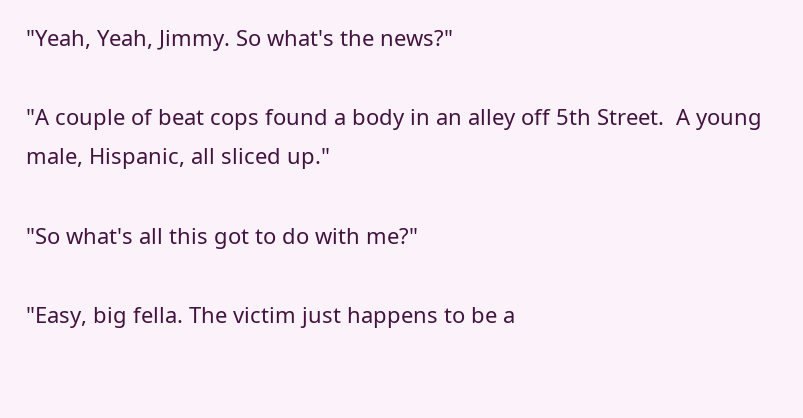"Yeah, Yeah, Jimmy. So what's the news?"

"A couple of beat cops found a body in an alley off 5th Street.  A young male, Hispanic, all sliced up."

"So what's all this got to do with me?"

"Easy, big fella. The victim just happens to be a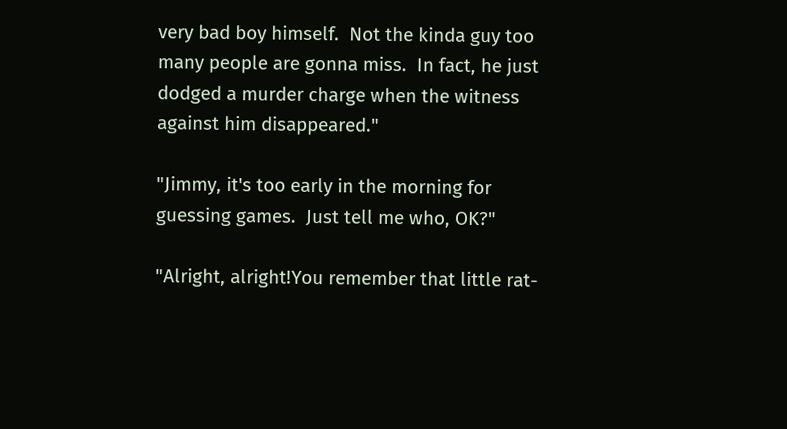very bad boy himself.  Not the kinda guy too many people are gonna miss.  In fact, he just dodged a murder charge when the witness against him disappeared."

"Jimmy, it's too early in the morning for guessing games.  Just tell me who, OK?"

"Alright, alright!You remember that little rat-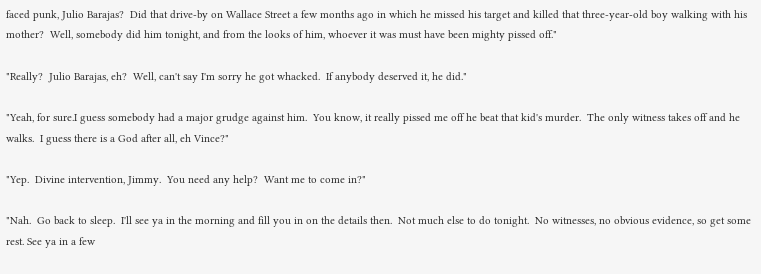faced punk, Julio Barajas?  Did that drive-by on Wallace Street a few months ago in which he missed his target and killed that three-year-old boy walking with his mother?  Well, somebody did him tonight, and from the looks of him, whoever it was must have been mighty pissed off."

"Really?  Julio Barajas, eh?  Well, can't say I'm sorry he got whacked.  If anybody deserved it, he did."

"Yeah, for sure.I guess somebody had a major grudge against him.  You know, it really pissed me off he beat that kid's murder.  The only witness takes off and he walks.  I guess there is a God after all, eh Vince?"

"Yep.  Divine intervention, Jimmy.  You need any help?  Want me to come in?"

"Nah.  Go back to sleep.  I'll see ya in the morning and fill you in on the details then.  Not much else to do tonight.  No witnesses, no obvious evidence, so get some rest. See ya in a few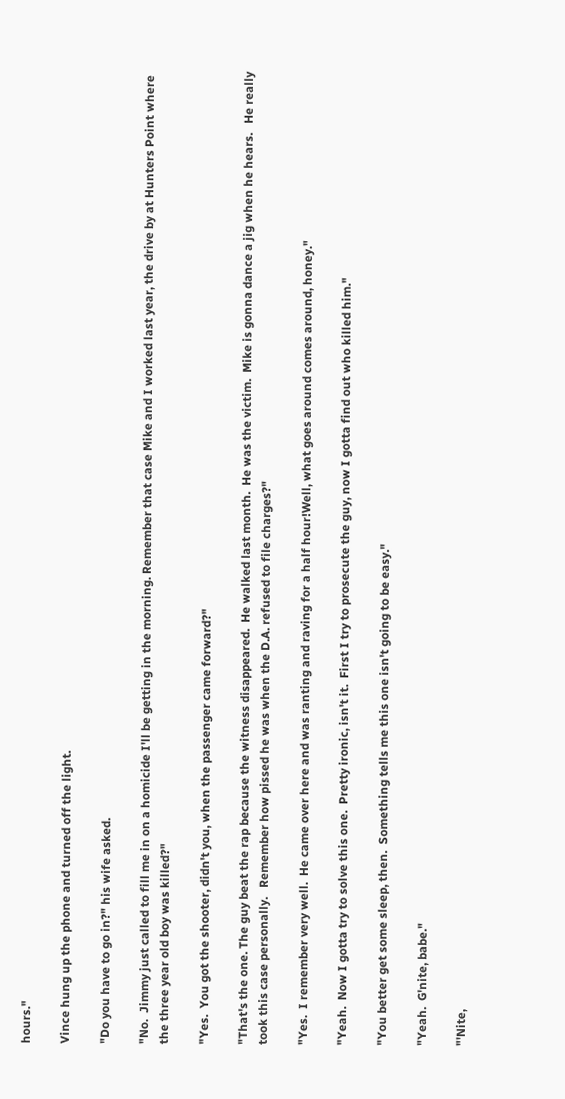hours."

Vince hung up the phone and turned off the light.

"Do you have to go in?" his wife asked.

"No.  Jimmy just called to fill me in on a homicide I'll be getting in the morning. Remember that case Mike and I worked last year, the drive by at Hunters Point where the three year old boy was killed?"

"Yes.  You got the shooter, didn't you, when the passenger came forward?"

"That's the one. The guy beat the rap because the witness disappeared.  He walked last month.  He was the victim.  Mike is gonna dance a jig when he hears.   He really took this case personally.   Remember how pissed he was when the D.A. refused to file charges?"

"Yes.  I remember very well.  He came over here and was ranting and raving for a half hour!Well, what goes around comes around, honey."

"Yeah.  Now I gotta try to solve this one.  Pretty ironic, isn't it.  First I try to prosecute the guy, now I gotta find out who killed him."

"You better get some sleep, then.  Something tells me this one isn't going to be easy."

"Yeah.  G'nite, babe."

"'Nite,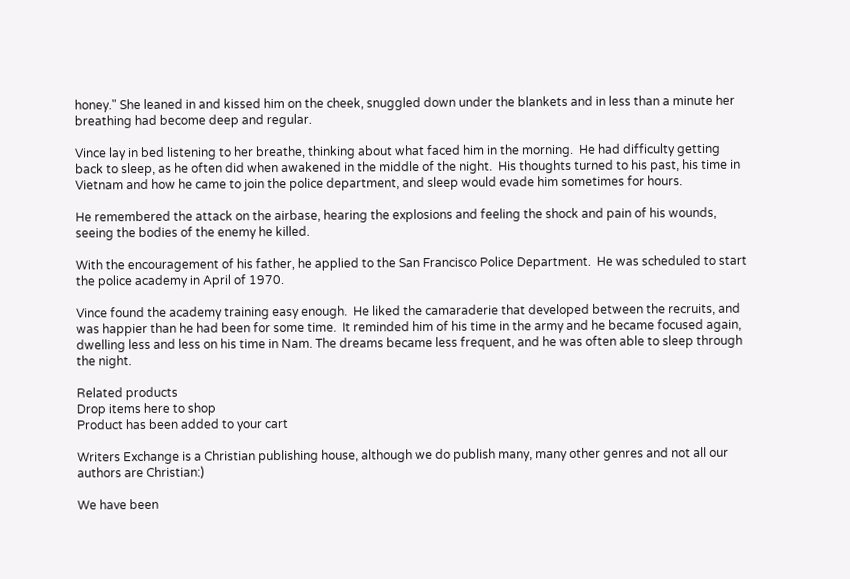honey." She leaned in and kissed him on the cheek, snuggled down under the blankets and in less than a minute her breathing had become deep and regular.

Vince lay in bed listening to her breathe, thinking about what faced him in the morning.  He had difficulty getting back to sleep, as he often did when awakened in the middle of the night.  His thoughts turned to his past, his time in Vietnam and how he came to join the police department, and sleep would evade him sometimes for hours.

He remembered the attack on the airbase, hearing the explosions and feeling the shock and pain of his wounds, seeing the bodies of the enemy he killed.

With the encouragement of his father, he applied to the San Francisco Police Department.  He was scheduled to start the police academy in April of 1970.

Vince found the academy training easy enough.  He liked the camaraderie that developed between the recruits, and was happier than he had been for some time.  It reminded him of his time in the army and he became focused again, dwelling less and less on his time in Nam. The dreams became less frequent, and he was often able to sleep through the night.

Related products
Drop items here to shop
Product has been added to your cart

Writers Exchange is a Christian publishing house, although we do publish many, many other genres and not all our authors are Christian:)

We have been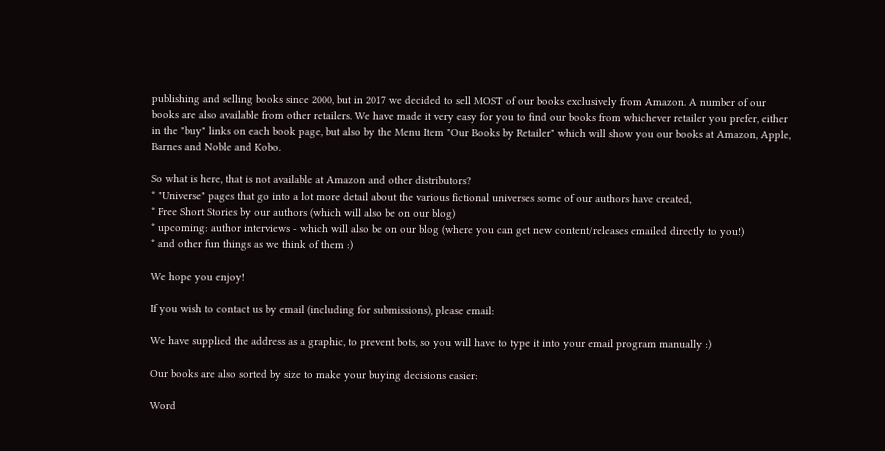publishing and selling books since 2000, but in 2017 we decided to sell MOST of our books exclusively from Amazon. A number of our books are also available from other retailers. We have made it very easy for you to find our books from whichever retailer you prefer, either in the "buy" links on each book page, but also by the Menu Item "Our Books by Retailer" which will show you our books at Amazon, Apple, Barnes and Noble and Kobo.

So what is here, that is not available at Amazon and other distributors?
* "Universe" pages that go into a lot more detail about the various fictional universes some of our authors have created,
* Free Short Stories by our authors (which will also be on our blog)
* upcoming: author interviews - which will also be on our blog (where you can get new content/releases emailed directly to you!)
* and other fun things as we think of them :)

We hope you enjoy!

If you wish to contact us by email (including for submissions), please email:

We have supplied the address as a graphic, to prevent bots, so you will have to type it into your email program manually :)

Our books are also sorted by size to make your buying decisions easier:

Word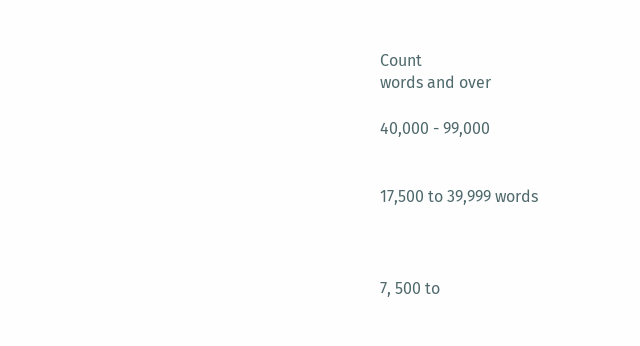Count
words and over

40,000 - 99,000


17,500 to 39,999 words



7, 500 to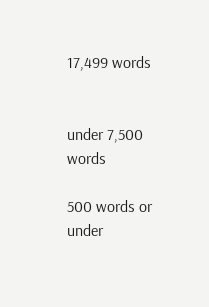17,499 words


under 7,500 words

500 words or under